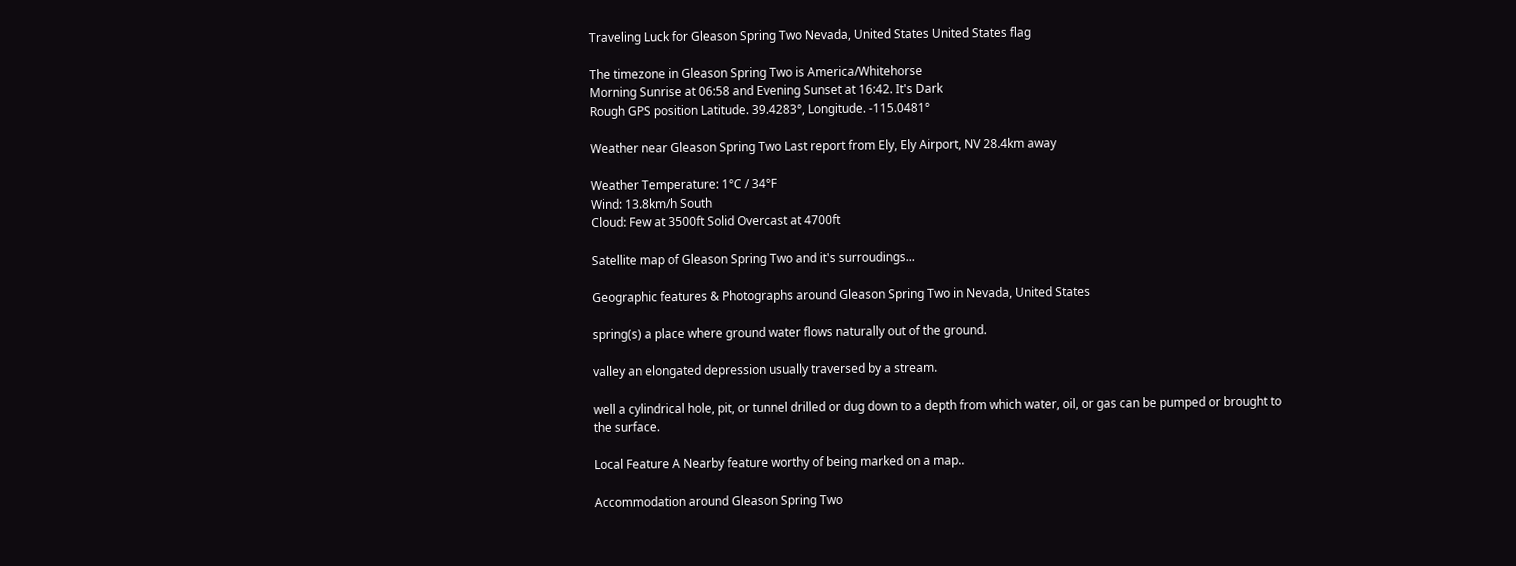Traveling Luck for Gleason Spring Two Nevada, United States United States flag

The timezone in Gleason Spring Two is America/Whitehorse
Morning Sunrise at 06:58 and Evening Sunset at 16:42. It's Dark
Rough GPS position Latitude. 39.4283°, Longitude. -115.0481°

Weather near Gleason Spring Two Last report from Ely, Ely Airport, NV 28.4km away

Weather Temperature: 1°C / 34°F
Wind: 13.8km/h South
Cloud: Few at 3500ft Solid Overcast at 4700ft

Satellite map of Gleason Spring Two and it's surroudings...

Geographic features & Photographs around Gleason Spring Two in Nevada, United States

spring(s) a place where ground water flows naturally out of the ground.

valley an elongated depression usually traversed by a stream.

well a cylindrical hole, pit, or tunnel drilled or dug down to a depth from which water, oil, or gas can be pumped or brought to the surface.

Local Feature A Nearby feature worthy of being marked on a map..

Accommodation around Gleason Spring Two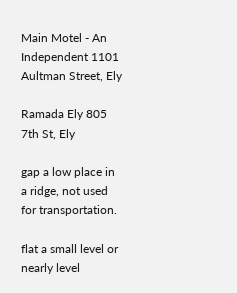Main Motel - An Independent 1101 Aultman Street, Ely

Ramada Ely 805 7th St, Ely

gap a low place in a ridge, not used for transportation.

flat a small level or nearly level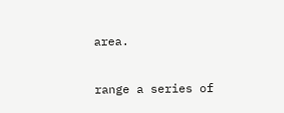area.

range a series of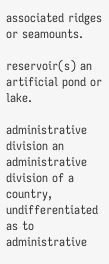associated ridges or seamounts.

reservoir(s) an artificial pond or lake.

administrative division an administrative division of a country, undifferentiated as to administrative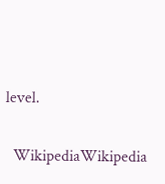level.

  WikipediaWikipedia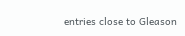entries close to Gleason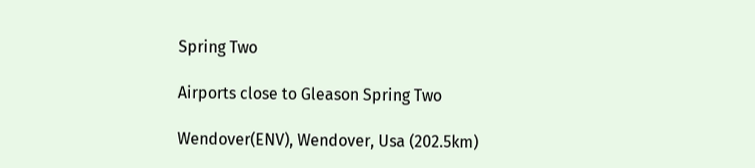Spring Two

Airports close to Gleason Spring Two

Wendover(ENV), Wendover, Usa (202.5km)